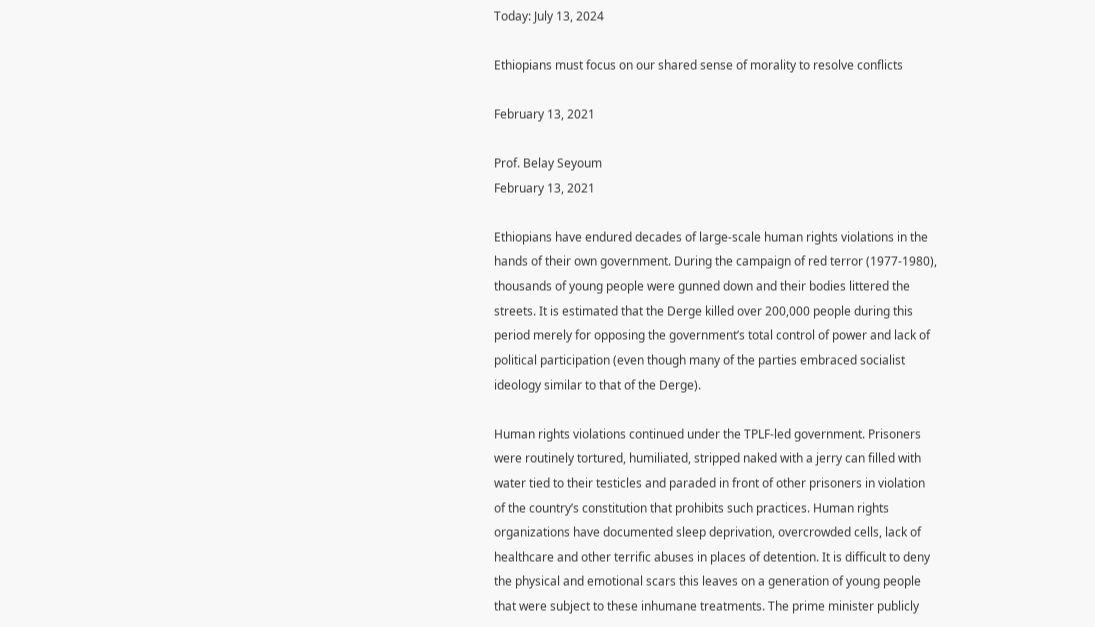Today: July 13, 2024

Ethiopians must focus on our shared sense of morality to resolve conflicts

February 13, 2021

Prof. Belay Seyoum
February 13, 2021

Ethiopians have endured decades of large-scale human rights violations in the hands of their own government. During the campaign of red terror (1977-1980), thousands of young people were gunned down and their bodies littered the streets. It is estimated that the Derge killed over 200,000 people during this period merely for opposing the government’s total control of power and lack of political participation (even though many of the parties embraced socialist ideology similar to that of the Derge).

Human rights violations continued under the TPLF-led government. Prisoners were routinely tortured, humiliated, stripped naked with a jerry can filled with water tied to their testicles and paraded in front of other prisoners in violation of the country’s constitution that prohibits such practices. Human rights organizations have documented sleep deprivation, overcrowded cells, lack of healthcare and other terrific abuses in places of detention. It is difficult to deny the physical and emotional scars this leaves on a generation of young people that were subject to these inhumane treatments. The prime minister publicly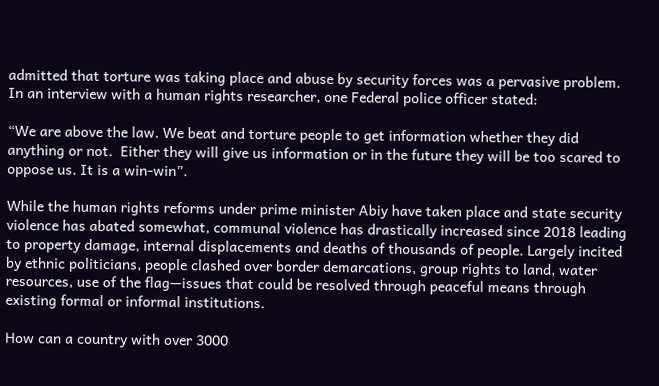admitted that torture was taking place and abuse by security forces was a pervasive problem. In an interview with a human rights researcher, one Federal police officer stated:

“We are above the law. We beat and torture people to get information whether they did anything or not.  Either they will give us information or in the future they will be too scared to oppose us. It is a win-win”.

While the human rights reforms under prime minister Abiy have taken place and state security violence has abated somewhat, communal violence has drastically increased since 2018 leading to property damage, internal displacements and deaths of thousands of people. Largely incited by ethnic politicians, people clashed over border demarcations, group rights to land, water resources, use of the flag—issues that could be resolved through peaceful means through existing formal or informal institutions.

How can a country with over 3000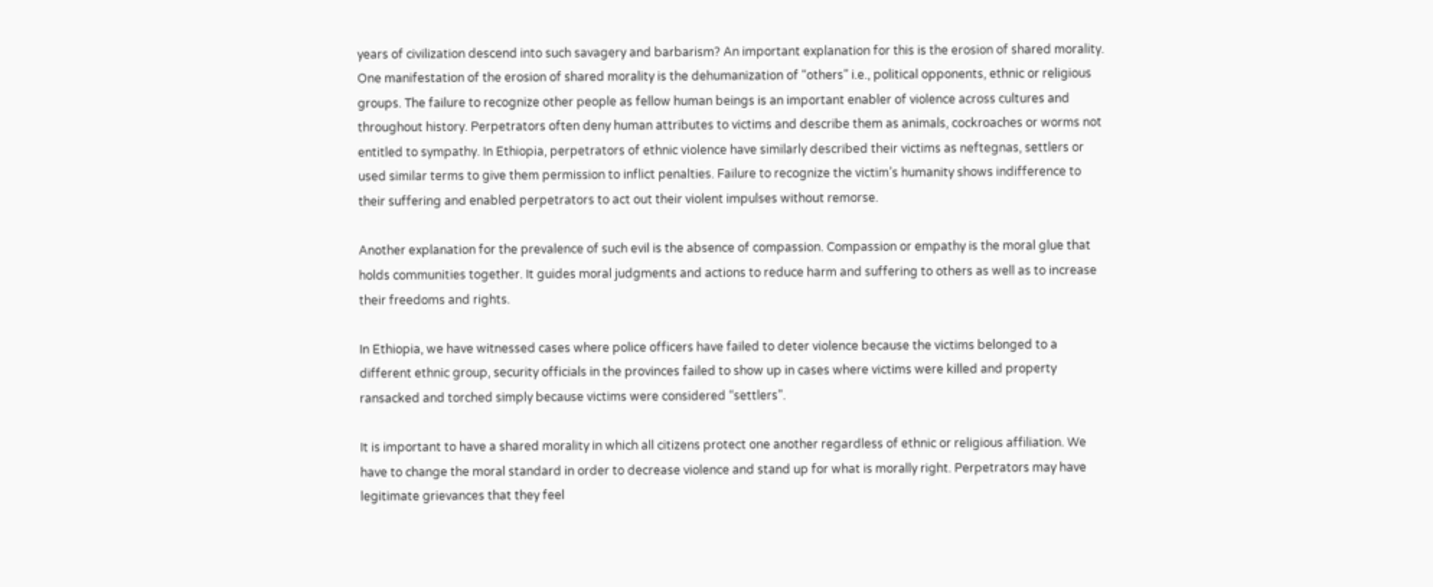years of civilization descend into such savagery and barbarism? An important explanation for this is the erosion of shared morality. One manifestation of the erosion of shared morality is the dehumanization of “others” i.e., political opponents, ethnic or religious groups. The failure to recognize other people as fellow human beings is an important enabler of violence across cultures and throughout history. Perpetrators often deny human attributes to victims and describe them as animals, cockroaches or worms not entitled to sympathy. In Ethiopia, perpetrators of ethnic violence have similarly described their victims as neftegnas, settlers or used similar terms to give them permission to inflict penalties. Failure to recognize the victim’s humanity shows indifference to their suffering and enabled perpetrators to act out their violent impulses without remorse.

Another explanation for the prevalence of such evil is the absence of compassion. Compassion or empathy is the moral glue that holds communities together. It guides moral judgments and actions to reduce harm and suffering to others as well as to increase their freedoms and rights.

In Ethiopia, we have witnessed cases where police officers have failed to deter violence because the victims belonged to a different ethnic group, security officials in the provinces failed to show up in cases where victims were killed and property ransacked and torched simply because victims were considered “settlers”.

It is important to have a shared morality in which all citizens protect one another regardless of ethnic or religious affiliation. We have to change the moral standard in order to decrease violence and stand up for what is morally right. Perpetrators may have legitimate grievances that they feel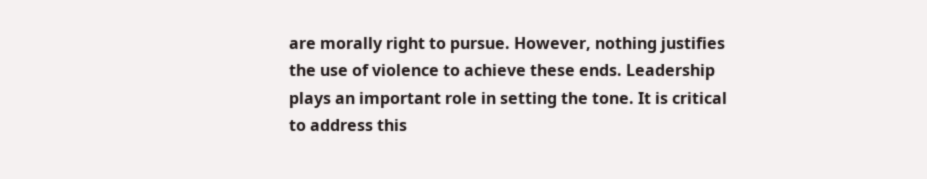are morally right to pursue. However, nothing justifies the use of violence to achieve these ends. Leadership plays an important role in setting the tone. It is critical to address this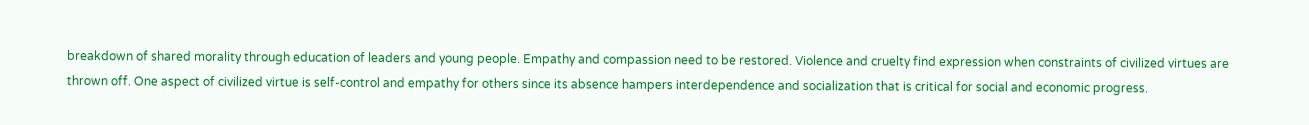breakdown of shared morality through education of leaders and young people. Empathy and compassion need to be restored. Violence and cruelty find expression when constraints of civilized virtues are thrown off. One aspect of civilized virtue is self-control and empathy for others since its absence hampers interdependence and socialization that is critical for social and economic progress.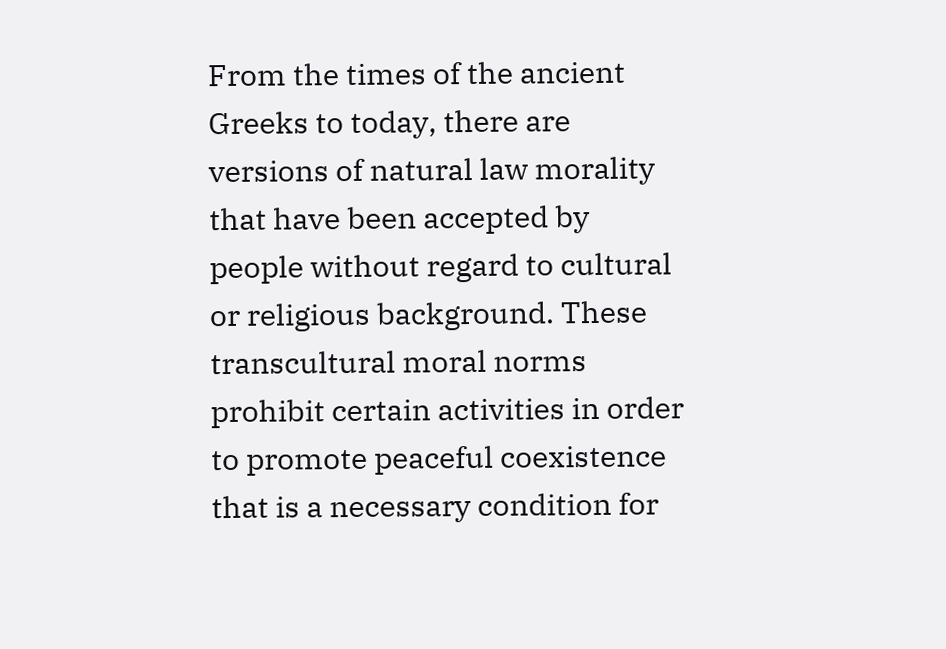From the times of the ancient Greeks to today, there are versions of natural law morality that have been accepted by people without regard to cultural or religious background. These transcultural moral norms prohibit certain activities in order to promote peaceful coexistence that is a necessary condition for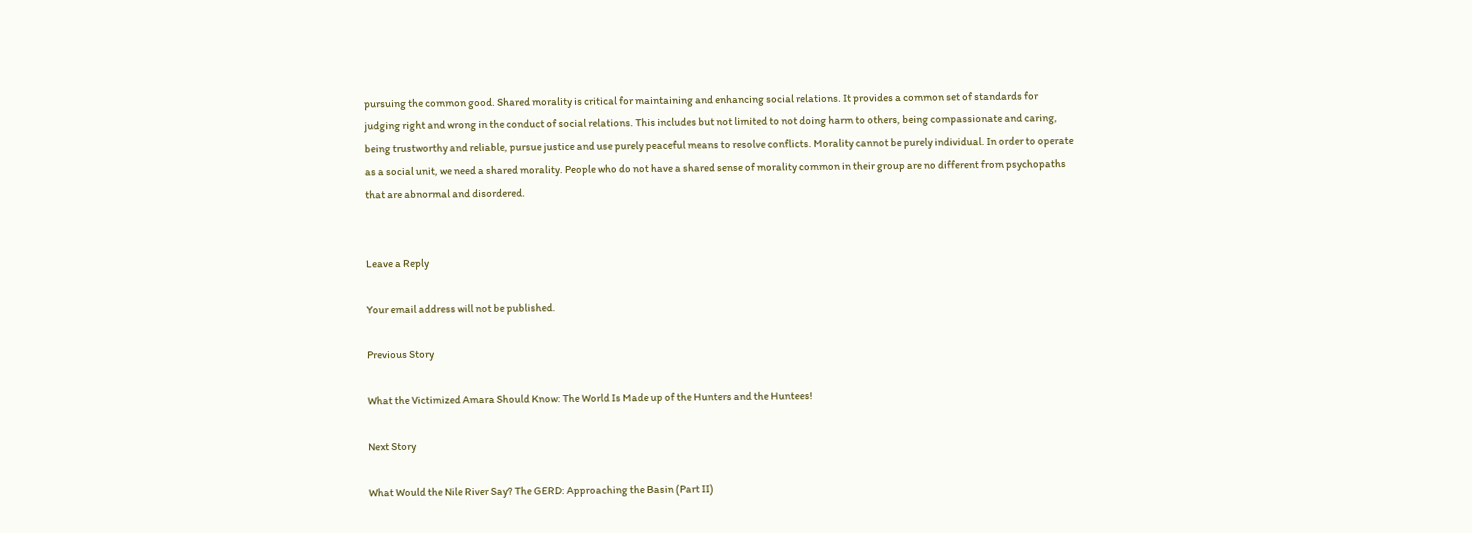pursuing the common good. Shared morality is critical for maintaining and enhancing social relations. It provides a common set of standards for judging right and wrong in the conduct of social relations. This includes but not limited to not doing harm to others, being compassionate and caring, being trustworthy and reliable, pursue justice and use purely peaceful means to resolve conflicts. Morality cannot be purely individual. In order to operate as a social unit, we need a shared morality. People who do not have a shared sense of morality common in their group are no different from psychopaths that are abnormal and disordered.


Leave a Reply

Your email address will not be published.

Previous Story

What the Victimized Amara Should Know: The World Is Made up of the Hunters and the Huntees!

Next Story

What Would the Nile River Say? The GERD: Approaching the Basin (Part II)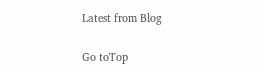Latest from Blog

Go toTop